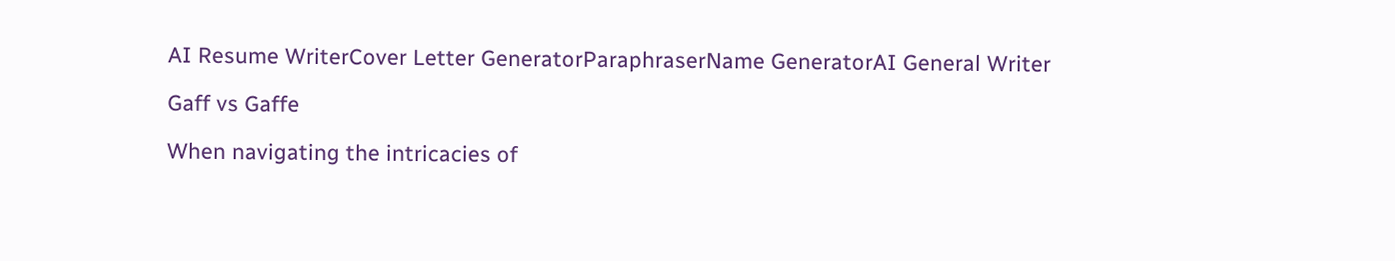AI Resume WriterCover Letter GeneratorParaphraserName GeneratorAI General Writer

Gaff vs Gaffe

When navigating the intricacies of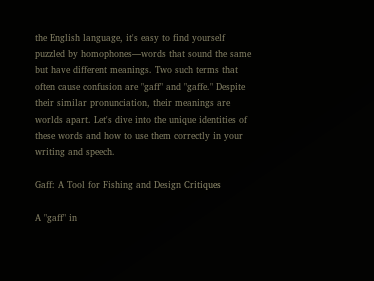the English language, it's easy to find yourself puzzled by homophones—words that sound the same but have different meanings. Two such terms that often cause confusion are "gaff" and "gaffe." Despite their similar pronunciation, their meanings are worlds apart. Let's dive into the unique identities of these words and how to use them correctly in your writing and speech.

Gaff: A Tool for Fishing and Design Critiques

A "gaff" in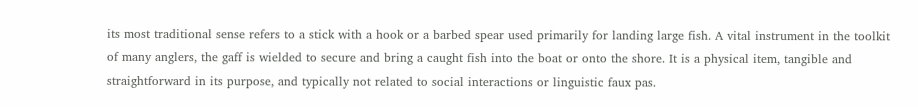its most traditional sense refers to a stick with a hook or a barbed spear used primarily for landing large fish. A vital instrument in the toolkit of many anglers, the gaff is wielded to secure and bring a caught fish into the boat or onto the shore. It is a physical item, tangible and straightforward in its purpose, and typically not related to social interactions or linguistic faux pas.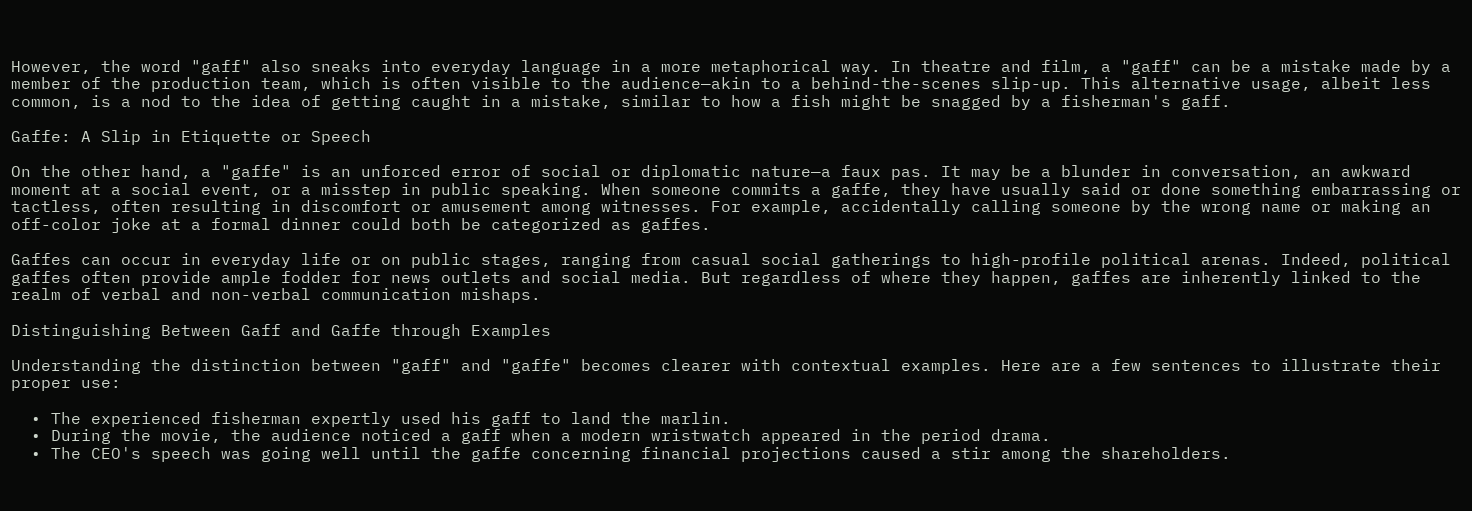However, the word "gaff" also sneaks into everyday language in a more metaphorical way. In theatre and film, a "gaff" can be a mistake made by a member of the production team, which is often visible to the audience—akin to a behind-the-scenes slip-up. This alternative usage, albeit less common, is a nod to the idea of getting caught in a mistake, similar to how a fish might be snagged by a fisherman's gaff.

Gaffe: A Slip in Etiquette or Speech

On the other hand, a "gaffe" is an unforced error of social or diplomatic nature—a faux pas. It may be a blunder in conversation, an awkward moment at a social event, or a misstep in public speaking. When someone commits a gaffe, they have usually said or done something embarrassing or tactless, often resulting in discomfort or amusement among witnesses. For example, accidentally calling someone by the wrong name or making an off-color joke at a formal dinner could both be categorized as gaffes.

Gaffes can occur in everyday life or on public stages, ranging from casual social gatherings to high-profile political arenas. Indeed, political gaffes often provide ample fodder for news outlets and social media. But regardless of where they happen, gaffes are inherently linked to the realm of verbal and non-verbal communication mishaps.

Distinguishing Between Gaff and Gaffe through Examples

Understanding the distinction between "gaff" and "gaffe" becomes clearer with contextual examples. Here are a few sentences to illustrate their proper use:

  • The experienced fisherman expertly used his gaff to land the marlin.
  • During the movie, the audience noticed a gaff when a modern wristwatch appeared in the period drama.
  • The CEO's speech was going well until the gaffe concerning financial projections caused a stir among the shareholders.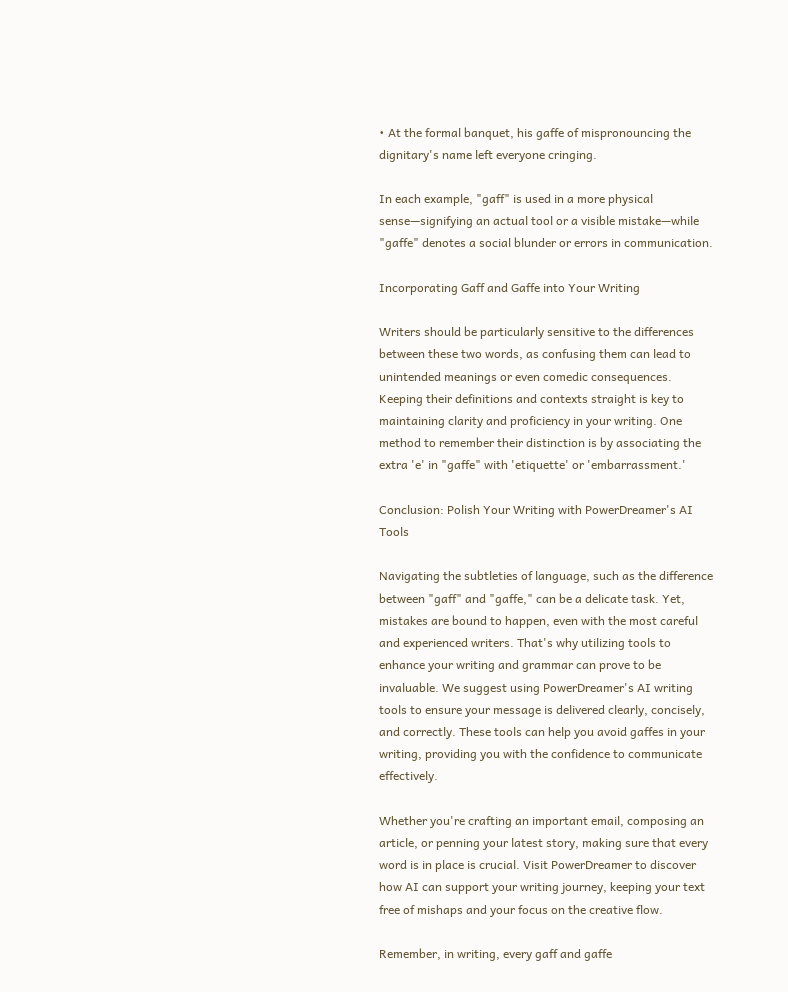• At the formal banquet, his gaffe of mispronouncing the dignitary's name left everyone cringing.

In each example, "gaff" is used in a more physical sense—signifying an actual tool or a visible mistake—while "gaffe" denotes a social blunder or errors in communication.

Incorporating Gaff and Gaffe into Your Writing

Writers should be particularly sensitive to the differences between these two words, as confusing them can lead to unintended meanings or even comedic consequences. Keeping their definitions and contexts straight is key to maintaining clarity and proficiency in your writing. One method to remember their distinction is by associating the extra 'e' in "gaffe" with 'etiquette' or 'embarrassment.'

Conclusion: Polish Your Writing with PowerDreamer's AI Tools

Navigating the subtleties of language, such as the difference between "gaff" and "gaffe," can be a delicate task. Yet, mistakes are bound to happen, even with the most careful and experienced writers. That's why utilizing tools to enhance your writing and grammar can prove to be invaluable. We suggest using PowerDreamer's AI writing tools to ensure your message is delivered clearly, concisely, and correctly. These tools can help you avoid gaffes in your writing, providing you with the confidence to communicate effectively.

Whether you're crafting an important email, composing an article, or penning your latest story, making sure that every word is in place is crucial. Visit PowerDreamer to discover how AI can support your writing journey, keeping your text free of mishaps and your focus on the creative flow.

Remember, in writing, every gaff and gaffe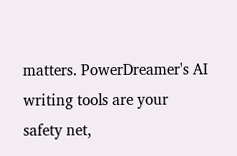matters. PowerDreamer's AI writing tools are your safety net,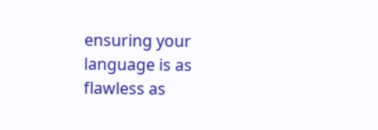ensuring your language is as flawless as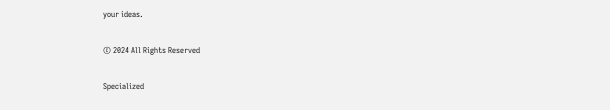your ideas.

© 2024 All Rights Reserved

Specialized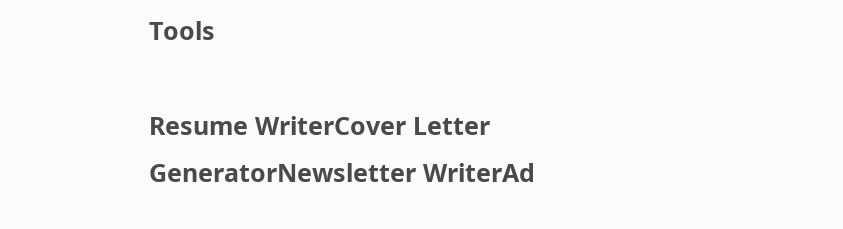Tools

Resume WriterCover Letter GeneratorNewsletter WriterAd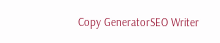Copy GeneratorSEO Writer